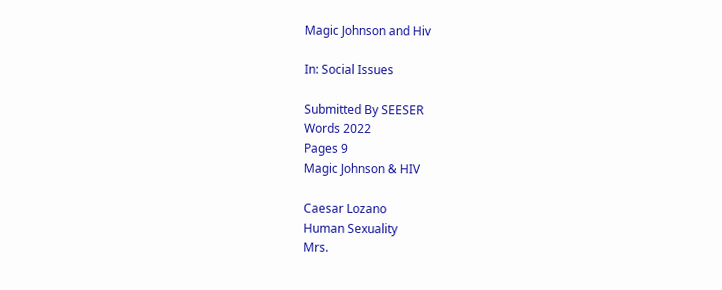Magic Johnson and Hiv

In: Social Issues

Submitted By SEESER
Words 2022
Pages 9
Magic Johnson & HIV

Caesar Lozano
Human Sexuality
Mrs.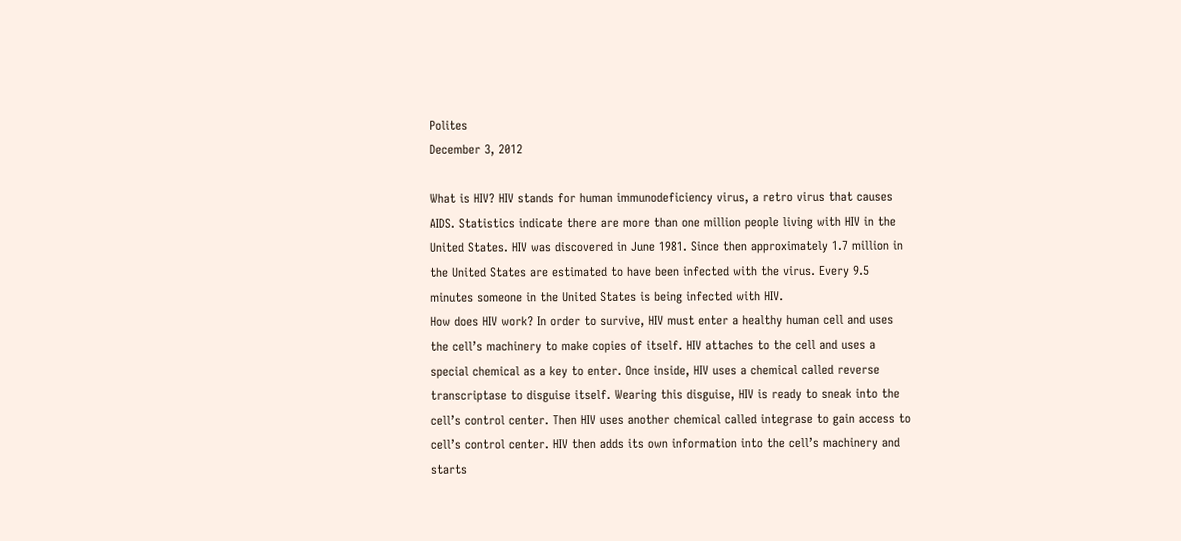Polites
December 3, 2012

What is HIV? HIV stands for human immunodeficiency virus, a retro virus that causes AIDS. Statistics indicate there are more than one million people living with HIV in the United States. HIV was discovered in June 1981. Since then approximately 1.7 million in the United States are estimated to have been infected with the virus. Every 9.5 minutes someone in the United States is being infected with HIV.
How does HIV work? In order to survive, HIV must enter a healthy human cell and uses the cell’s machinery to make copies of itself. HIV attaches to the cell and uses a special chemical as a key to enter. Once inside, HIV uses a chemical called reverse transcriptase to disguise itself. Wearing this disguise, HIV is ready to sneak into the cell’s control center. Then HIV uses another chemical called integrase to gain access to cell’s control center. HIV then adds its own information into the cell’s machinery and starts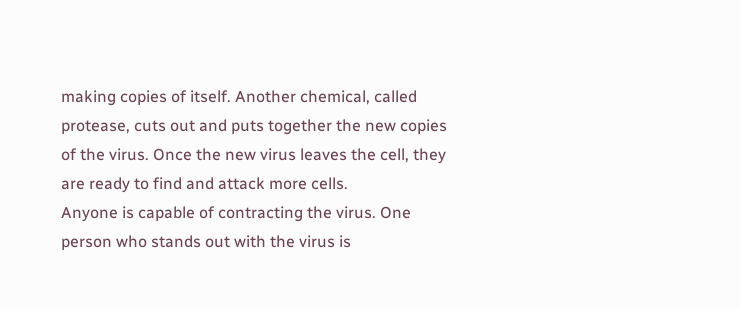making copies of itself. Another chemical, called protease, cuts out and puts together the new copies of the virus. Once the new virus leaves the cell, they are ready to find and attack more cells.
Anyone is capable of contracting the virus. One person who stands out with the virus is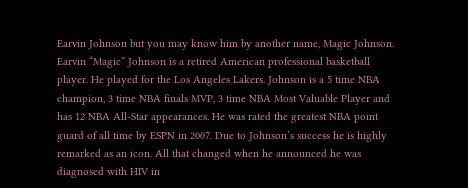Earvin Johnson but you may know him by another name, Magic Johnson. Earvin “Magic” Johnson is a retired American professional basketball player. He played for the Los Angeles Lakers. Johnson is a 5 time NBA champion, 3 time NBA finals MVP, 3 time NBA Most Valuable Player and has 12 NBA All-Star appearances. He was rated the greatest NBA point guard of all time by ESPN in 2007. Due to Johnson’s success he is highly remarked as an icon. All that changed when he announced he was diagnosed with HIV in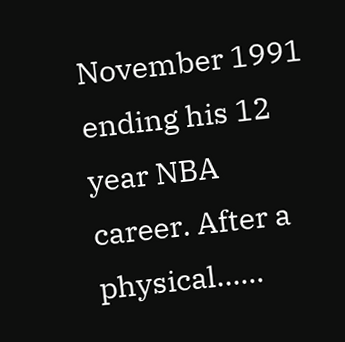November 1991 ending his 12 year NBA career. After a physical…...